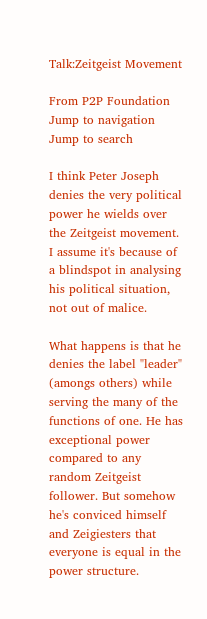Talk:Zeitgeist Movement

From P2P Foundation
Jump to navigation Jump to search

I think Peter Joseph denies the very political power he wields over the Zeitgeist movement. I assume it's because of a blindspot in analysing his political situation, not out of malice.

What happens is that he denies the label "leader" (amongs others) while serving the many of the functions of one. He has exceptional power compared to any random Zeitgeist follower. But somehow he's conviced himself and Zeigiesters that everyone is equal in the power structure.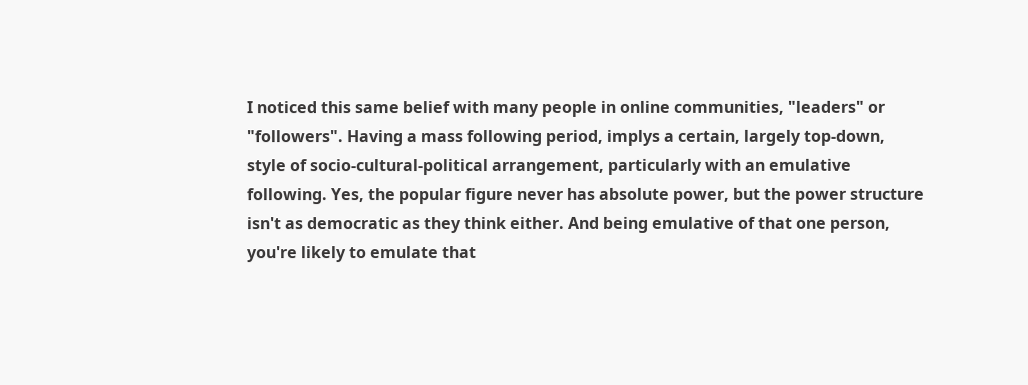I noticed this same belief with many people in online communities, "leaders" or "followers". Having a mass following period, implys a certain, largely top-down, style of socio-cultural-political arrangement, particularly with an emulative following. Yes, the popular figure never has absolute power, but the power structure isn't as democratic as they think either. And being emulative of that one person, you're likely to emulate that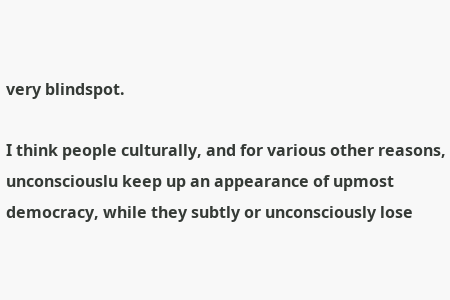very blindspot.

I think people culturally, and for various other reasons, unconsciouslu keep up an appearance of upmost democracy, while they subtly or unconsciously lose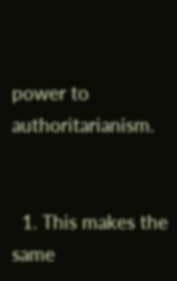power to authoritarianism.


  1. This makes the same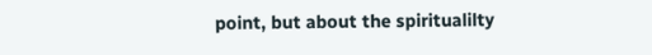point, but about the spiritualilty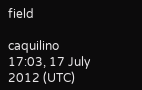field

caquilino 17:03, 17 July 2012 (UTC)